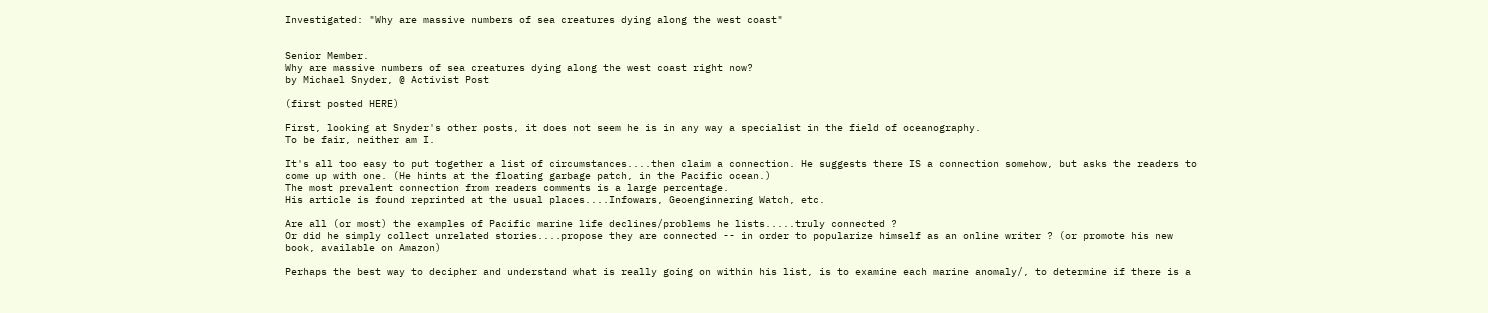Investigated: "Why are massive numbers of sea creatures dying along the west coast"


Senior Member.
Why are massive numbers of sea creatures dying along the west coast right now?
by Michael Snyder, @ Activist Post

(first posted HERE)

First, looking at Snyder's other posts, it does not seem he is in any way a specialist in the field of oceanography.
To be fair, neither am I.

It's all too easy to put together a list of circumstances....then claim a connection. He suggests there IS a connection somehow, but asks the readers to come up with one. (He hints at the floating garbage patch, in the Pacific ocean.)
The most prevalent connection from readers comments is a large percentage.
His article is found reprinted at the usual places....Infowars, Geoenginnering Watch, etc.

Are all (or most) the examples of Pacific marine life declines/problems he lists.....truly connected ?
Or did he simply collect unrelated stories....propose they are connected -- in order to popularize himself as an online writer ? (or promote his new book, available on Amazon)

Perhaps the best way to decipher and understand what is really going on within his list, is to examine each marine anomaly/, to determine if there is a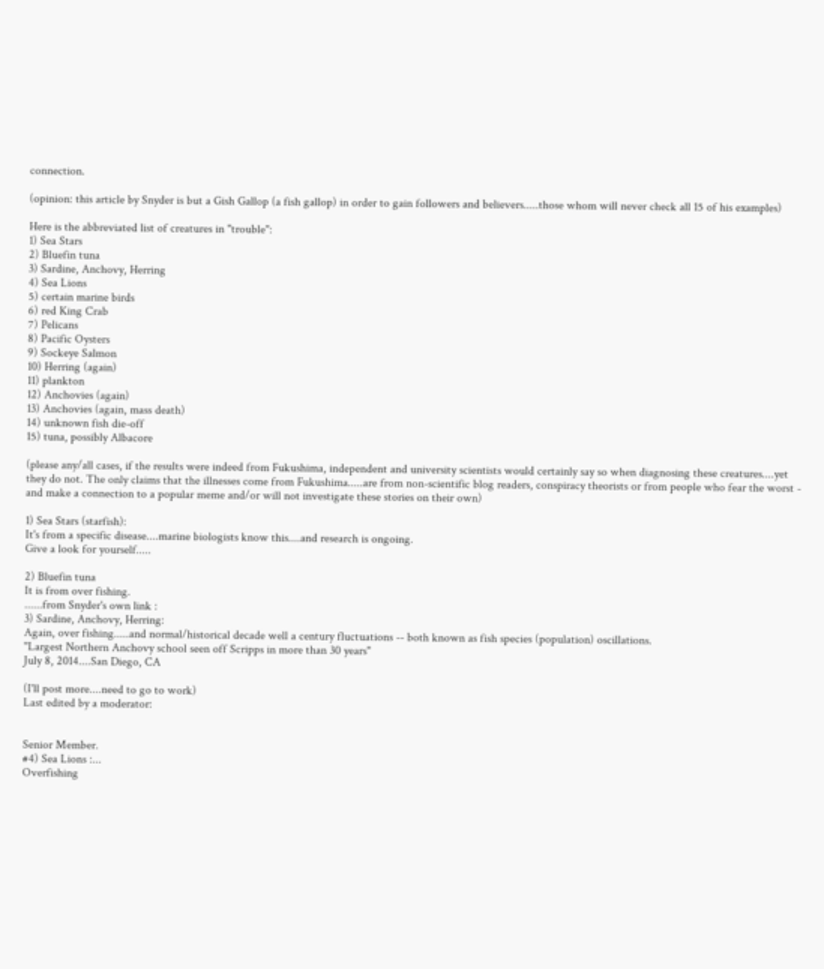connection.

(opinion: this article by Snyder is but a Gish Gallop (a fish gallop) in order to gain followers and believers.....those whom will never check all 15 of his examples)

Here is the abbreviated list of creatures in "trouble":
1) Sea Stars
2) Bluefin tuna
3) Sardine, Anchovy, Herring
4) Sea Lions
5) certain marine birds
6) red King Crab
7) Pelicans
8) Pacific Oysters
9) Sockeye Salmon
10) Herring (again)
11) plankton
12) Anchovies (again)
13) Anchovies (again, mass death)
14) unknown fish die-off
15) tuna, possibly Albacore

(please any/all cases, if the results were indeed from Fukushima, independent and university scientists would certainly say so when diagnosing these creatures....yet they do not. The only claims that the illnesses come from Fukushima.....are from non-scientific blog readers, conspiracy theorists or from people who fear the worst - and make a connection to a popular meme and/or will not investigate these stories on their own)

1) Sea Stars (starfish):
It's from a specific disease....marine biologists know this....and research is ongoing.
Give a look for yourself.....

2) Bluefin tuna
It is from over fishing.
......from Snyder's own link :
3) Sardine, Anchovy, Herring:
Again, over fishing.....and normal/historical decade well a century fluctuations -- both known as fish species (population) oscillations.
"Largest Northern Anchovy school seen off Scripps in more than 30 years"
July 8, 2014....San Diego, CA

(I'll post more....need to go to work)
Last edited by a moderator:


Senior Member.
#4) Sea Lions :...
Overfishing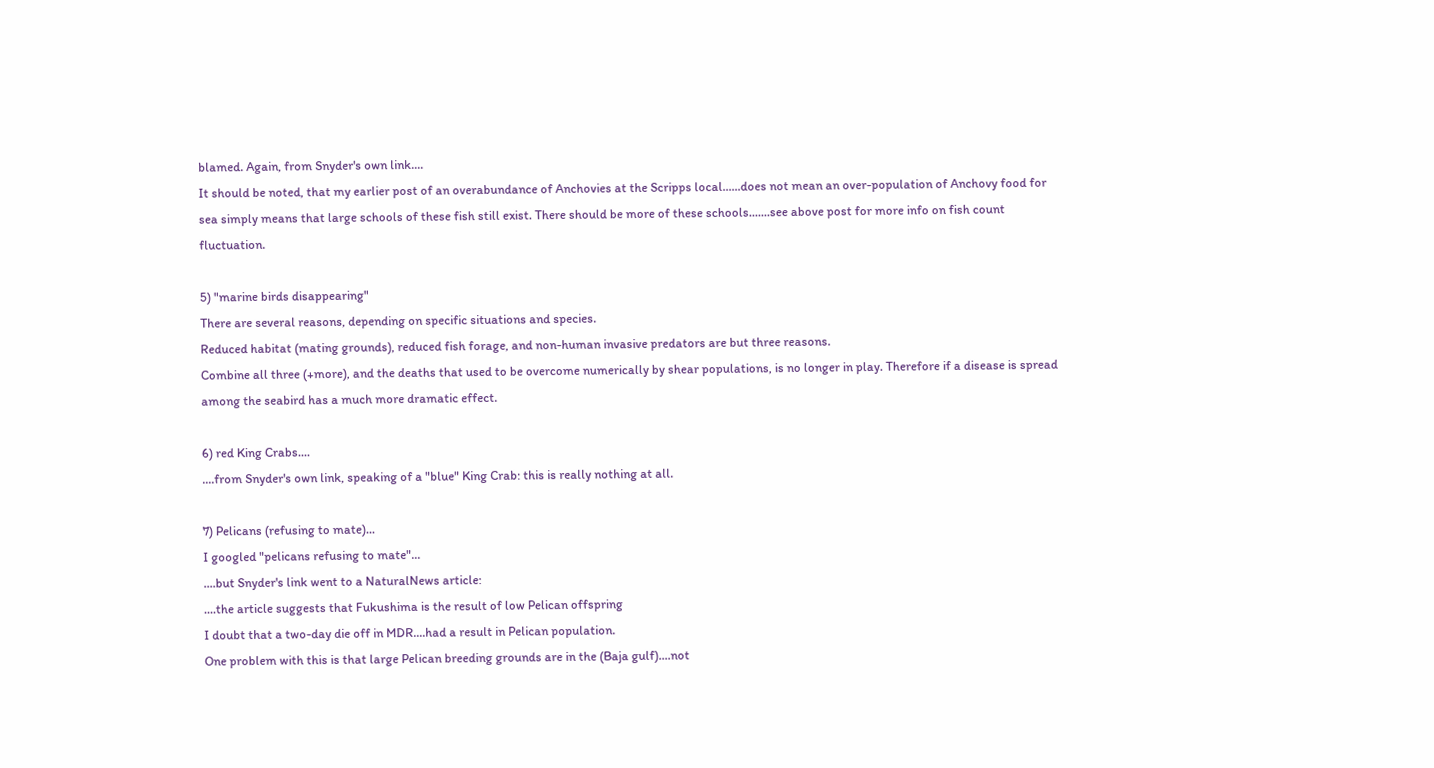blamed. Again, from Snyder's own link....
It should be noted, that my earlier post of an overabundance of Anchovies at the Scripps local......does not mean an over-population of Anchovy food for sea simply means that large schools of these fish still exist. There should be more of these schools.......see above post for more info on fish count fluctuation.

5) "marine birds disappearing"
There are several reasons, depending on specific situations and species.
Reduced habitat (mating grounds), reduced fish forage, and non-human invasive predators are but three reasons.
Combine all three (+more), and the deaths that used to be overcome numerically by shear populations, is no longer in play. Therefore if a disease is spread among the seabird has a much more dramatic effect.

6) red King Crabs....
....from Snyder's own link, speaking of a "blue" King Crab: this is really nothing at all.

7) Pelicans (refusing to mate)...
I googled "pelicans refusing to mate"...
....but Snyder's link went to a NaturalNews article:
....the article suggests that Fukushima is the result of low Pelican offspring
I doubt that a two-day die off in MDR....had a result in Pelican population.
One problem with this is that large Pelican breeding grounds are in the (Baja gulf)....not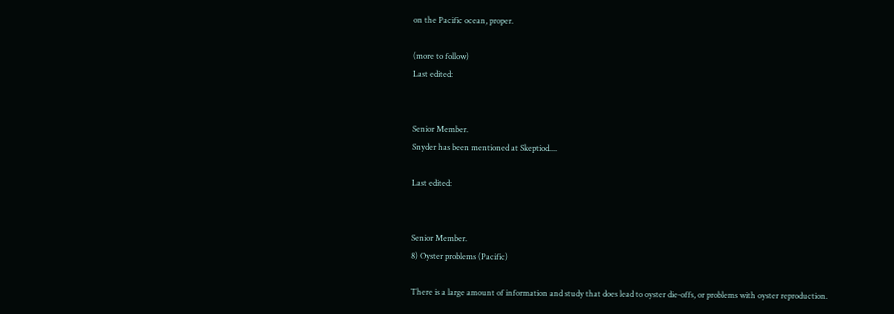on the Pacific ocean, proper.

(more to follow)
Last edited:


Senior Member.
Snyder has been mentioned at Skeptiod....

Last edited:


Senior Member.
8) Oyster problems (Pacific)

There is a large amount of information and study that does lead to oyster die-offs, or problems with oyster reproduction.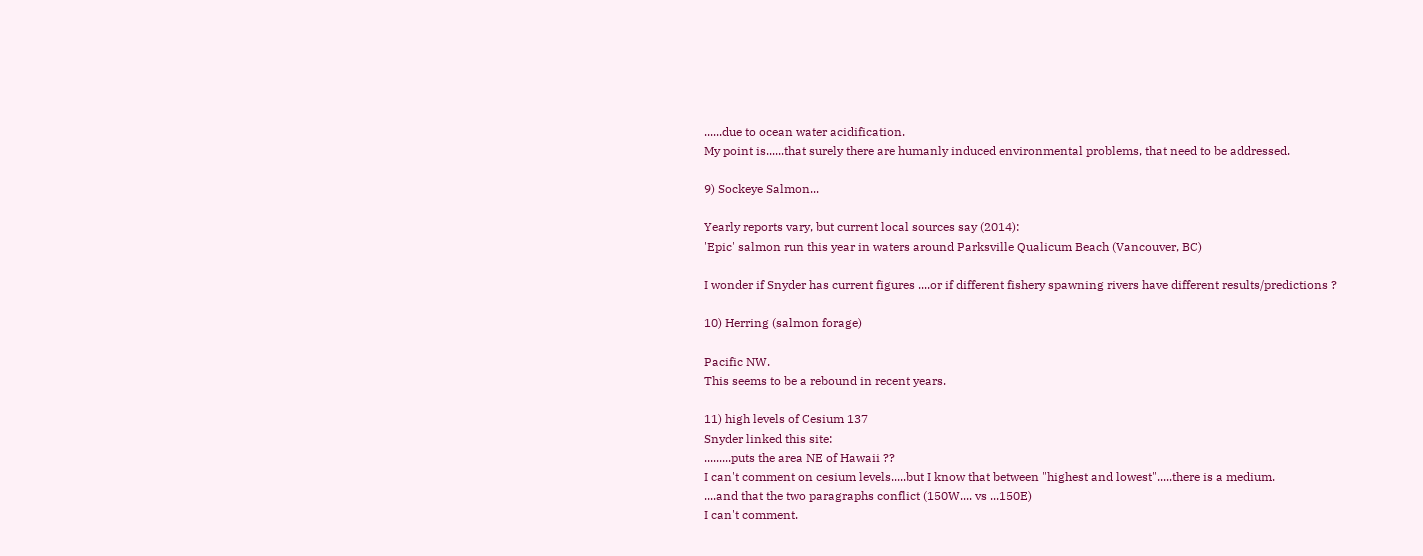......due to ocean water acidification.
My point is......that surely there are humanly induced environmental problems, that need to be addressed.

9) Sockeye Salmon...

Yearly reports vary, but current local sources say (2014):
'Epic' salmon run this year in waters around Parksville Qualicum Beach (Vancouver, BC)

I wonder if Snyder has current figures ....or if different fishery spawning rivers have different results/predictions ?

10) Herring (salmon forage)

Pacific NW.
This seems to be a rebound in recent years.

11) high levels of Cesium 137
Snyder linked this site:
.........puts the area NE of Hawaii ??
I can't comment on cesium levels.....but I know that between "highest and lowest".....there is a medium.
....and that the two paragraphs conflict (150W.... vs ...150E)
I can't comment.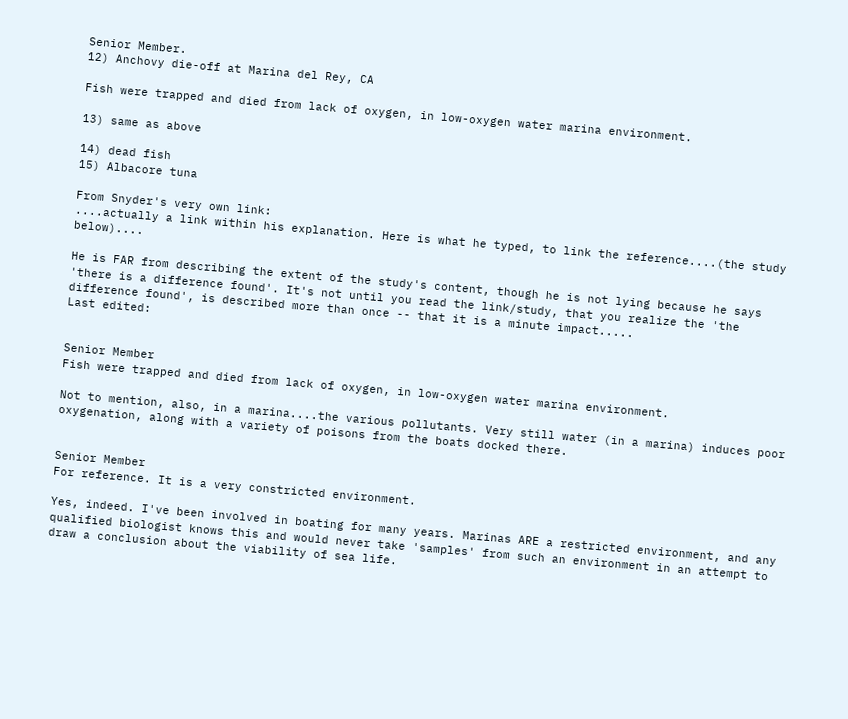Senior Member.
12) Anchovy die-off at Marina del Rey, CA

Fish were trapped and died from lack of oxygen, in low-oxygen water marina environment.

13) same as above

14) dead fish
15) Albacore tuna

From Snyder's very own link:
....actually a link within his explanation. Here is what he typed, to link the reference....(the study below)....

He is FAR from describing the extent of the study's content, though he is not lying because he says 'there is a difference found'. It's not until you read the link/study, that you realize the 'the difference found', is described more than once -- that it is a minute impact.....
Last edited:


Senior Member
Fish were trapped and died from lack of oxygen, in low-oxygen water marina environment.

Not to mention, also, in a marina....the various pollutants. Very still water (in a marina) induces poor oxygenation, along with a variety of poisons from the boats docked there.


Senior Member
For reference. It is a very constricted environment.

Yes, indeed. I've been involved in boating for many years. Marinas ARE a restricted environment, and any qualified biologist knows this and would never take 'samples' from such an environment in an attempt to draw a conclusion about the viability of sea life.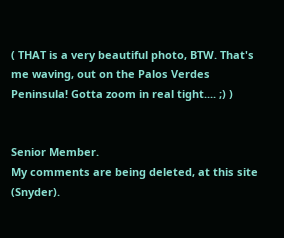( THAT is a very beautiful photo, BTW. That's me waving, out on the Palos Verdes Peninsula! Gotta zoom in real tight.... ;) )


Senior Member.
My comments are being deleted, at this site (Snyder).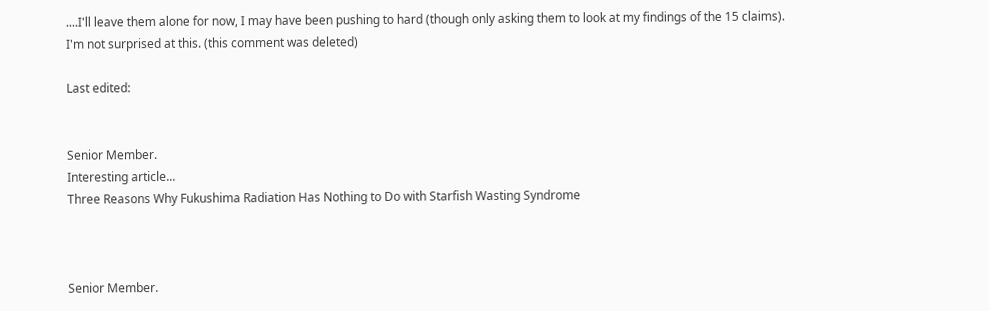....I'll leave them alone for now, I may have been pushing to hard (though only asking them to look at my findings of the 15 claims).
I'm not surprised at this. (this comment was deleted)

Last edited:


Senior Member.
Interesting article...
Three Reasons Why Fukushima Radiation Has Nothing to Do with Starfish Wasting Syndrome



Senior Member.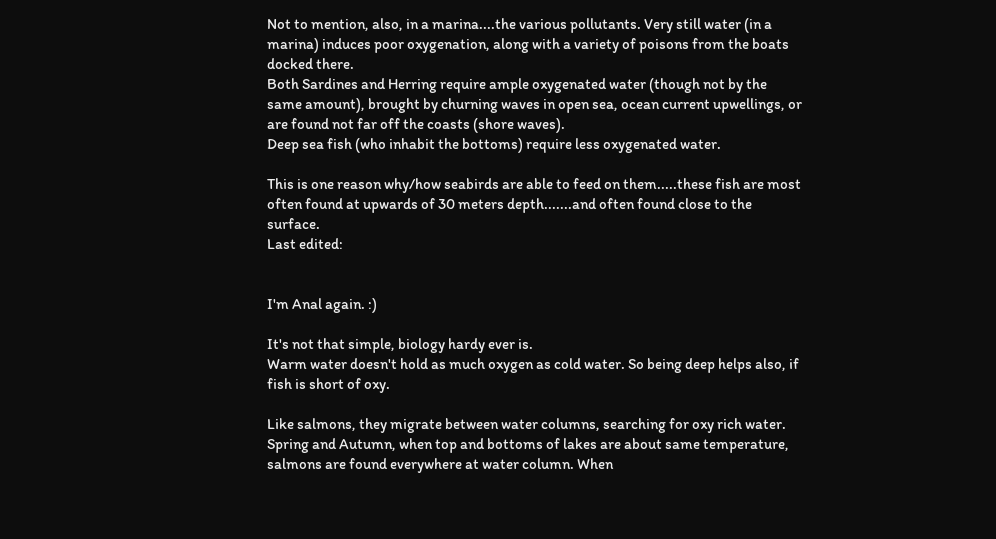Not to mention, also, in a marina....the various pollutants. Very still water (in a marina) induces poor oxygenation, along with a variety of poisons from the boats docked there.
Both Sardines and Herring require ample oxygenated water (though not by the same amount), brought by churning waves in open sea, ocean current upwellings, or are found not far off the coasts (shore waves).
Deep sea fish (who inhabit the bottoms) require less oxygenated water.

This is one reason why/how seabirds are able to feed on them.....these fish are most often found at upwards of 30 meters depth.......and often found close to the surface.
Last edited:


I'm Anal again. :)

It's not that simple, biology hardy ever is.
Warm water doesn't hold as much oxygen as cold water. So being deep helps also, if fish is short of oxy.

Like salmons, they migrate between water columns, searching for oxy rich water. Spring and Autumn, when top and bottoms of lakes are about same temperature, salmons are found everywhere at water column. When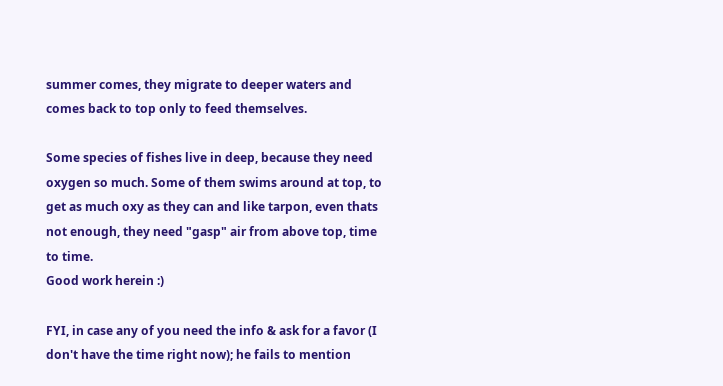summer comes, they migrate to deeper waters and comes back to top only to feed themselves.

Some species of fishes live in deep, because they need oxygen so much. Some of them swims around at top, to get as much oxy as they can and like tarpon, even thats not enough, they need "gasp" air from above top, time to time.
Good work herein :)

FYI, in case any of you need the info & ask for a favor (I don't have the time right now); he fails to mention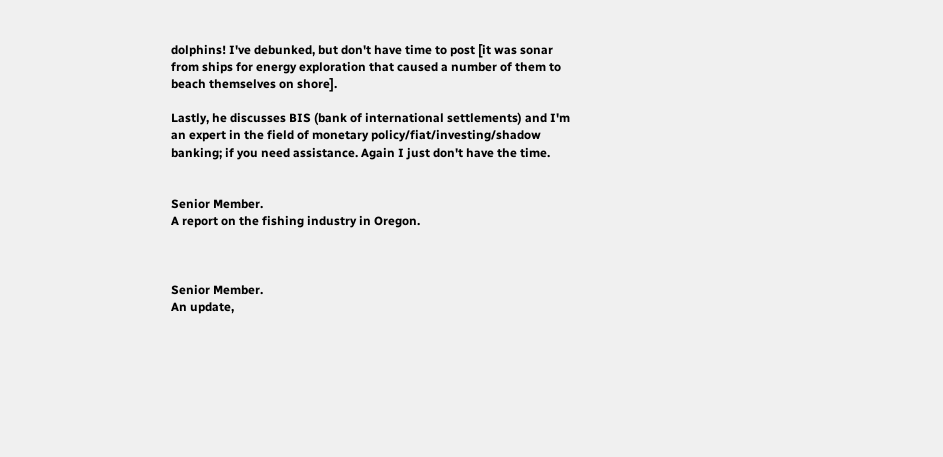dolphins! I've debunked, but don't have time to post [it was sonar from ships for energy exploration that caused a number of them to beach themselves on shore].

Lastly, he discusses BIS (bank of international settlements) and I'm an expert in the field of monetary policy/fiat/investing/shadow banking; if you need assistance. Again I just don't have the time.


Senior Member.
A report on the fishing industry in Oregon.



Senior Member.
An update,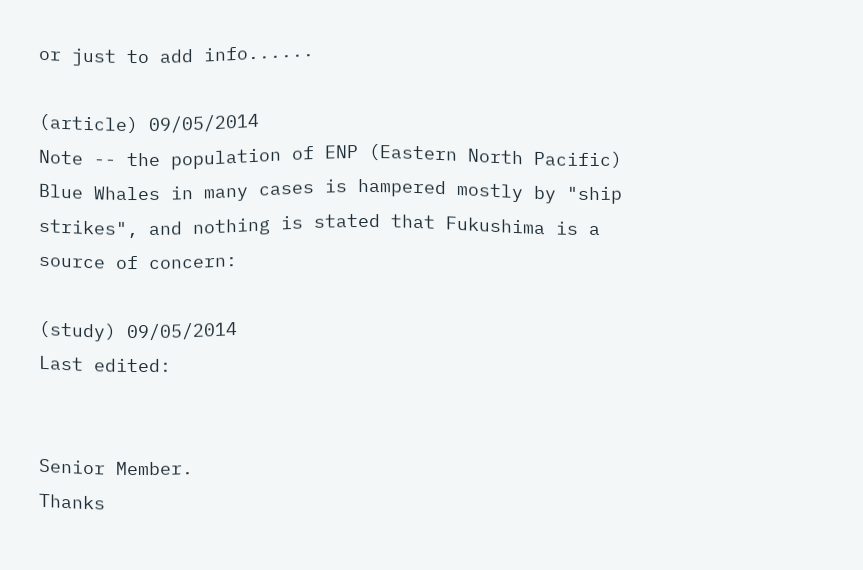or just to add info......

(article) 09/05/2014
Note -- the population of ENP (Eastern North Pacific) Blue Whales in many cases is hampered mostly by "ship strikes", and nothing is stated that Fukushima is a source of concern:

(study) 09/05/2014
Last edited:


Senior Member.
Thanks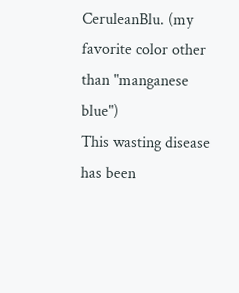CeruleanBlu. (my favorite color other than "manganese blue")
This wasting disease has been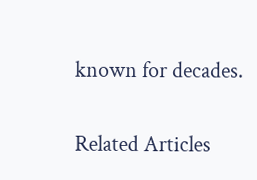known for decades.

Related Articles